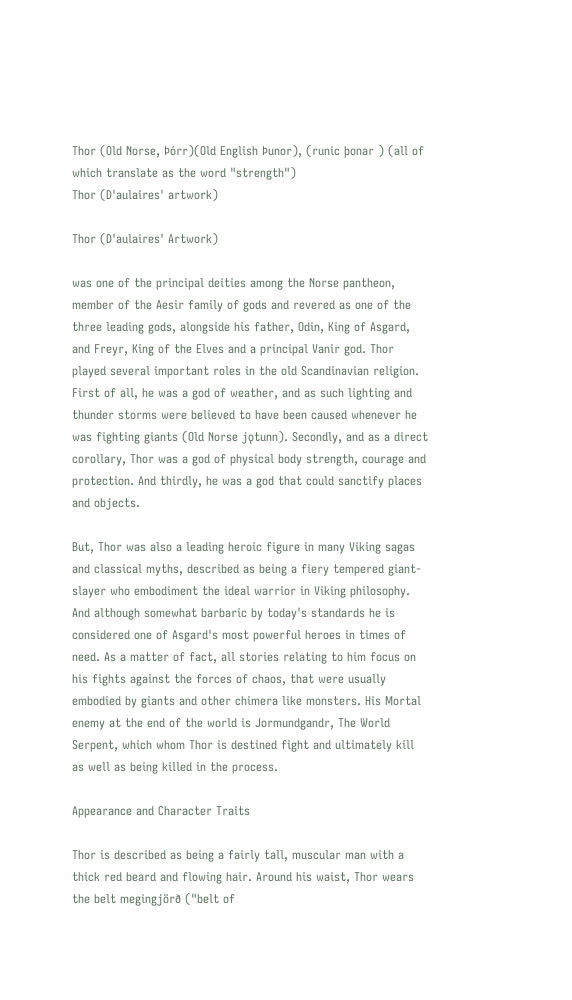Thor (Old Norse, Þórr)(Old English Þunor), (runic þonar ) (all of which translate as the word "strength")
Thor (D'aulaires' artwork)

Thor (D'aulaires' Artwork)

was one of the principal deities among the Norse pantheon, member of the Aesir family of gods and revered as one of the three leading gods, alongside his father, Odin, King of Asgard, and Freyr, King of the Elves and a principal Vanir god. Thor played several important roles in the old Scandinavian religion. First of all, he was a god of weather, and as such lighting and thunder storms were believed to have been caused whenever he was fighting giants (Old Norse jǫtunn). Secondly, and as a direct corollary, Thor was a god of physical body strength, courage and protection. And thirdly, he was a god that could sanctify places and objects.

But, Thor was also a leading heroic figure in many Viking sagas and classical myths, described as being a fiery tempered giant-slayer who embodiment the ideal warrior in Viking philosophy. And although somewhat barbaric by today's standards he is considered one of Asgard's most powerful heroes in times of need. As a matter of fact, all stories relating to him focus on his fights against the forces of chaos, that were usually embodied by giants and other chimera like monsters. His Mortal enemy at the end of the world is Jormundgandr, The World Serpent, which whom Thor is destined fight and ultimately kill as well as being killed in the process.

Appearance and Character Traits

Thor is described as being a fairly tall, muscular man with a thick red beard and flowing hair. Around his waist, Thor wears the belt megingjörð ("belt of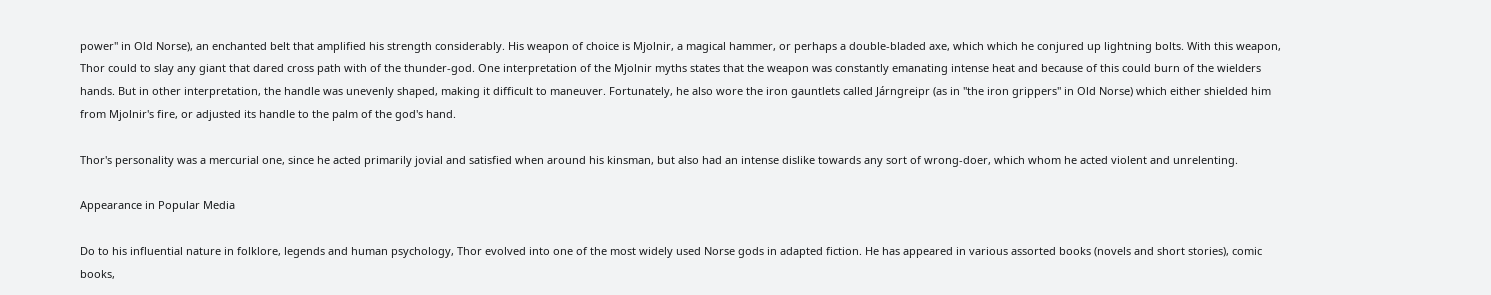power" in Old Norse), an enchanted belt that amplified his strength considerably. His weapon of choice is Mjolnir, a magical hammer, or perhaps a double-bladed axe, which which he conjured up lightning bolts. With this weapon, Thor could to slay any giant that dared cross path with of the thunder-god. One interpretation of the Mjolnir myths states that the weapon was constantly emanating intense heat and because of this could burn of the wielders hands. But in other interpretation, the handle was unevenly shaped, making it difficult to maneuver. Fortunately, he also wore the iron gauntlets called Járngreipr (as in "the iron grippers" in Old Norse) which either shielded him from Mjolnir's fire, or adjusted its handle to the palm of the god's hand.

Thor's personality was a mercurial one, since he acted primarily jovial and satisfied when around his kinsman, but also had an intense dislike towards any sort of wrong-doer, which whom he acted violent and unrelenting.

Appearance in Popular Media

Do to his influential nature in folklore, legends and human psychology, Thor evolved into one of the most widely used Norse gods in adapted fiction. He has appeared in various assorted books (novels and short stories), comic books,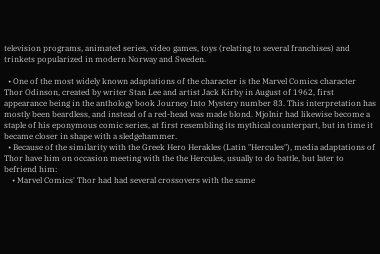television programs, animated series, video games, toys (relating to several franchises) and trinkets popularized in modern Norway and Sweden.

  • One of the most widely known adaptations of the character is the Marvel Comics character Thor Odinson, created by writer Stan Lee and artist Jack Kirby in August of 1962, first appearance being in the anthology book Journey Into Mystery number 83. This interpretation has mostly been beardless, and instead of a red-head was made blond. Mjolnir had likewise become a staple of his eponymous comic series, at first resembling its mythical counterpart, but in time it became closer in shape with a sledgehammer.
  • Because of the similarity with the Greek Hero Herakles (Latin "Hercules"), media adaptations of Thor have him on occasion meeting with the the Hercules, usually to do battle, but later to befriend him:
    • Marvel Comics' Thor had had several crossovers with the same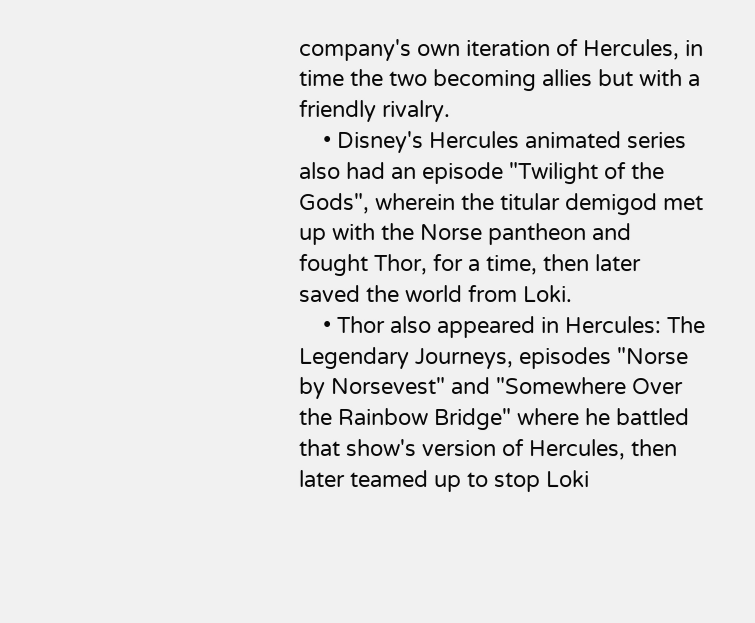company's own iteration of Hercules, in time the two becoming allies but with a friendly rivalry.
    • Disney's Hercules animated series also had an episode "Twilight of the Gods", wherein the titular demigod met up with the Norse pantheon and fought Thor, for a time, then later saved the world from Loki.
    • Thor also appeared in Hercules: The Legendary Journeys, episodes "Norse by Norsevest" and "Somewhere Over the Rainbow Bridge" where he battled that show's version of Hercules, then later teamed up to stop Loki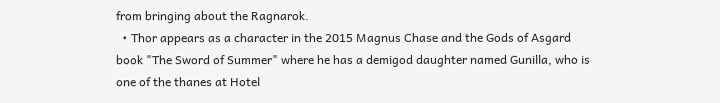from bringing about the Ragnarok.
  • Thor appears as a character in the 2015 Magnus Chase and the Gods of Asgard book "The Sword of Summer" where he has a demigod daughter named Gunilla, who is one of the thanes at Hotel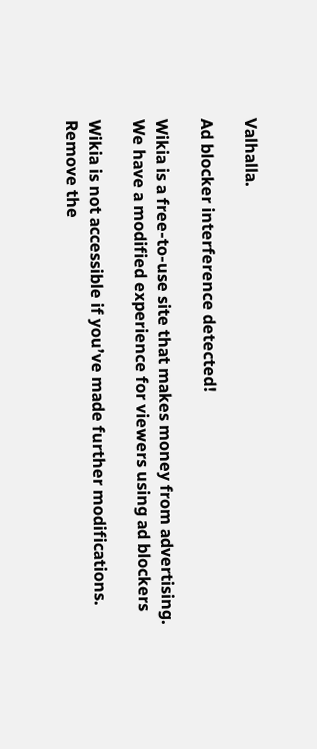Valhalla.

Ad blocker interference detected!

Wikia is a free-to-use site that makes money from advertising. We have a modified experience for viewers using ad blockers

Wikia is not accessible if you’ve made further modifications. Remove the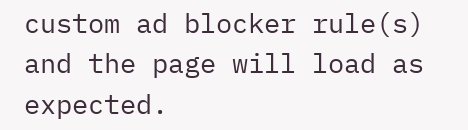custom ad blocker rule(s) and the page will load as expected.